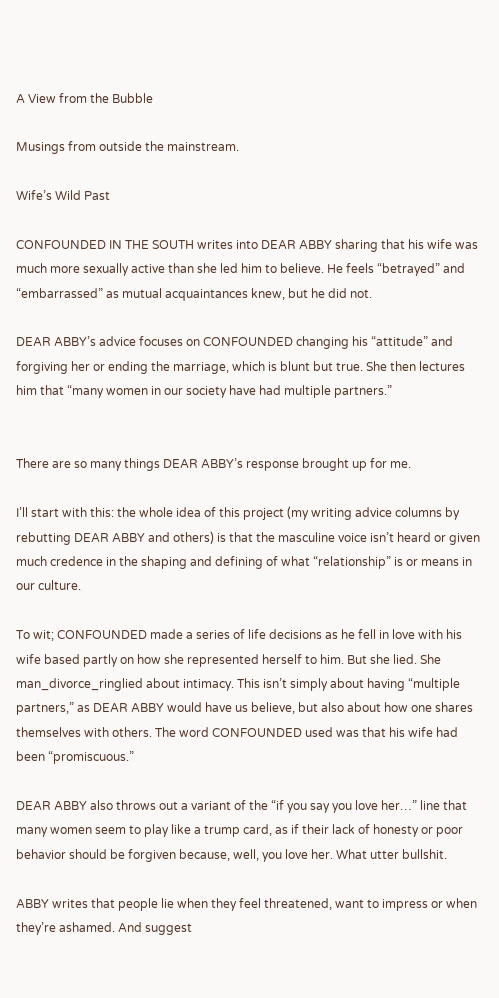A View from the Bubble

Musings from outside the mainstream.

Wife’s Wild Past

CONFOUNDED IN THE SOUTH writes into DEAR ABBY sharing that his wife was much more sexually active than she led him to believe. He feels “betrayed” and “embarrassed” as mutual acquaintances knew, but he did not.

DEAR ABBY’s advice focuses on CONFOUNDED changing his “attitude” and forgiving her or ending the marriage, which is blunt but true. She then lectures him that “many women in our society have had multiple partners.”


There are so many things DEAR ABBY’s response brought up for me.

I’ll start with this: the whole idea of this project (my writing advice columns by rebutting DEAR ABBY and others) is that the masculine voice isn’t heard or given much credence in the shaping and defining of what “relationship” is or means in our culture.

To wit; CONFOUNDED made a series of life decisions as he fell in love with his wife based partly on how she represented herself to him. But she lied. She man_divorce_ringlied about intimacy. This isn’t simply about having “multiple partners,” as DEAR ABBY would have us believe, but also about how one shares themselves with others. The word CONFOUNDED used was that his wife had been “promiscuous.”

DEAR ABBY also throws out a variant of the “if you say you love her…” line that many women seem to play like a trump card, as if their lack of honesty or poor behavior should be forgiven because, well, you love her. What utter bullshit.

ABBY writes that people lie when they feel threatened, want to impress or when they’re ashamed. And suggest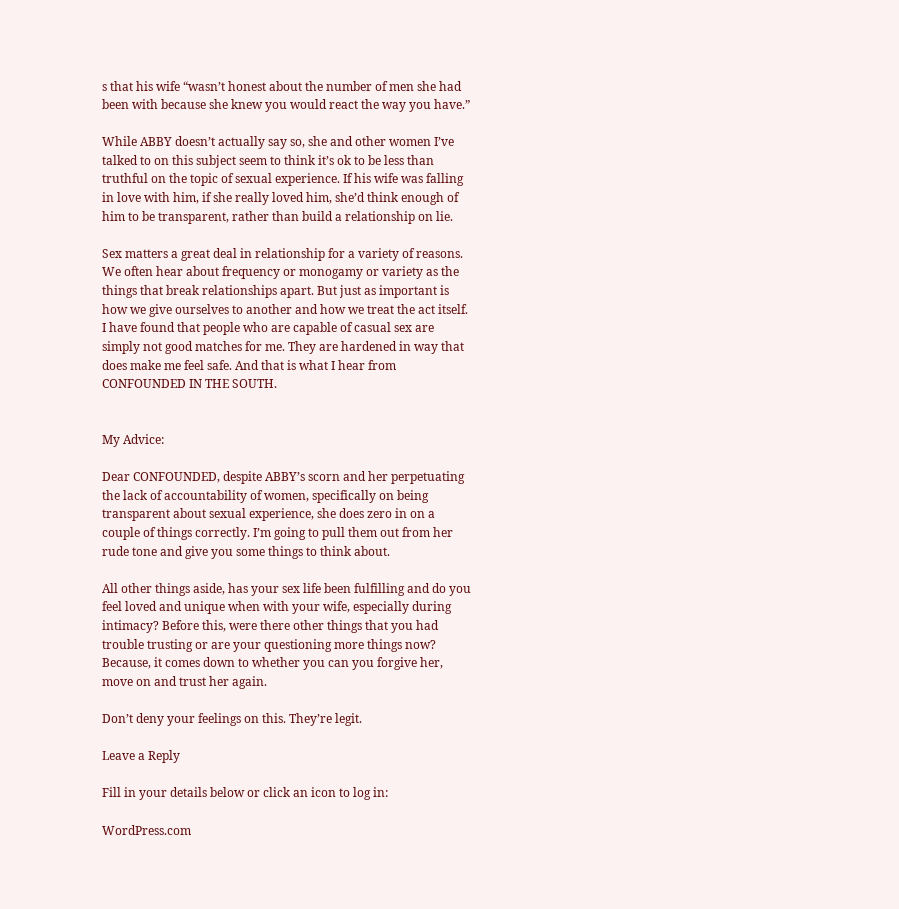s that his wife “wasn’t honest about the number of men she had been with because she knew you would react the way you have.”

While ABBY doesn’t actually say so, she and other women I’ve talked to on this subject seem to think it’s ok to be less than truthful on the topic of sexual experience. If his wife was falling in love with him, if she really loved him, she’d think enough of him to be transparent, rather than build a relationship on lie.

Sex matters a great deal in relationship for a variety of reasons. We often hear about frequency or monogamy or variety as the things that break relationships apart. But just as important is how we give ourselves to another and how we treat the act itself. I have found that people who are capable of casual sex are simply not good matches for me. They are hardened in way that does make me feel safe. And that is what I hear from CONFOUNDED IN THE SOUTH.


My Advice:

Dear CONFOUNDED, despite ABBY’s scorn and her perpetuating the lack of accountability of women, specifically on being transparent about sexual experience, she does zero in on a couple of things correctly. I’m going to pull them out from her rude tone and give you some things to think about.

All other things aside, has your sex life been fulfilling and do you feel loved and unique when with your wife, especially during intimacy? Before this, were there other things that you had trouble trusting or are your questioning more things now?  Because, it comes down to whether you can you forgive her, move on and trust her again.

Don’t deny your feelings on this. They’re legit.

Leave a Reply

Fill in your details below or click an icon to log in:

WordPress.com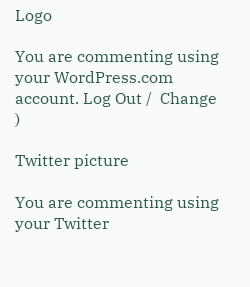Logo

You are commenting using your WordPress.com account. Log Out /  Change )

Twitter picture

You are commenting using your Twitter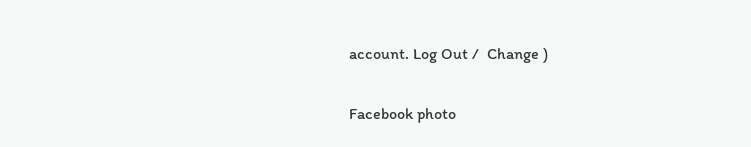account. Log Out /  Change )

Facebook photo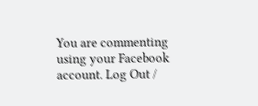You are commenting using your Facebook account. Log Out /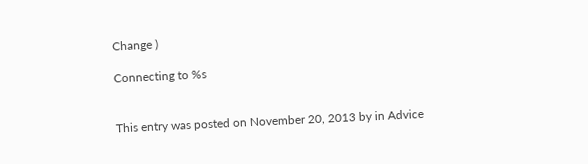Change )

Connecting to %s


This entry was posted on November 20, 2013 by in Advice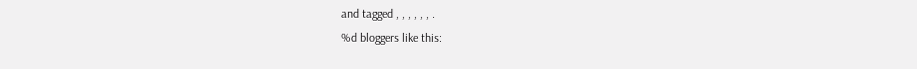and tagged , , , , , , .
%d bloggers like this: